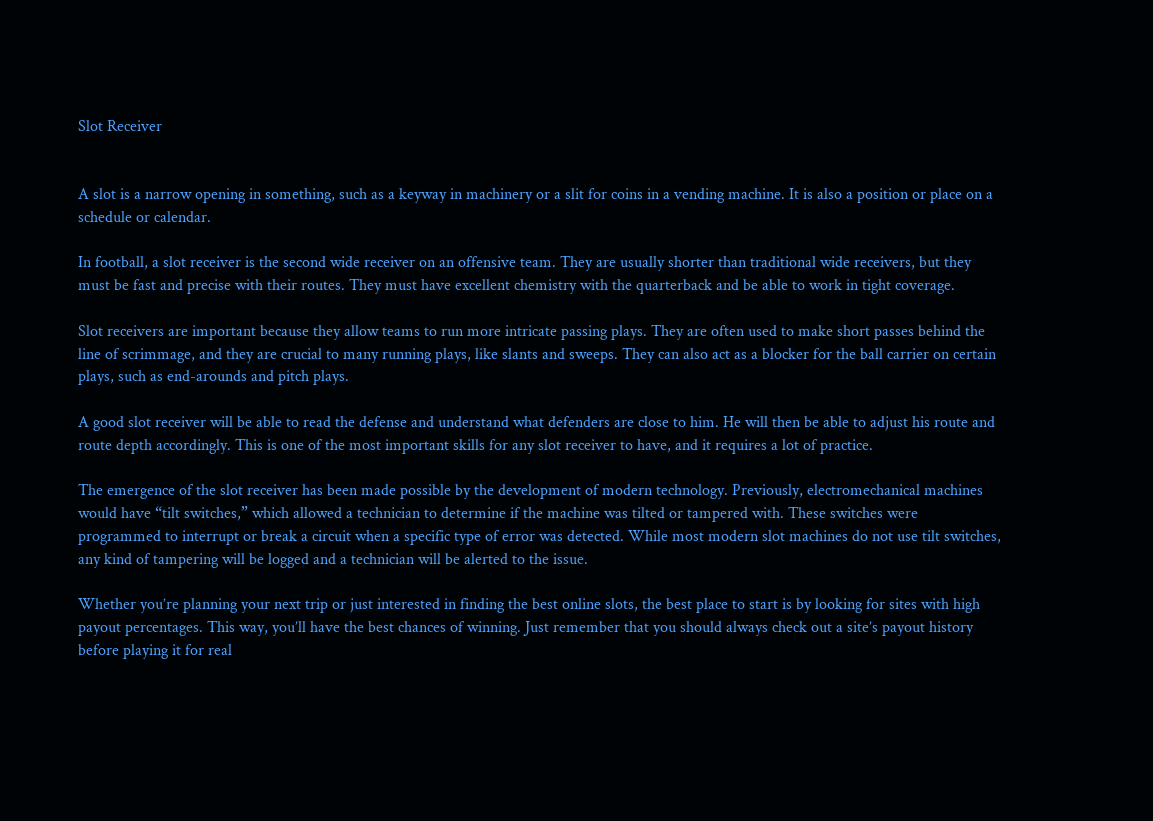Slot Receiver


A slot is a narrow opening in something, such as a keyway in machinery or a slit for coins in a vending machine. It is also a position or place on a schedule or calendar.

In football, a slot receiver is the second wide receiver on an offensive team. They are usually shorter than traditional wide receivers, but they must be fast and precise with their routes. They must have excellent chemistry with the quarterback and be able to work in tight coverage.

Slot receivers are important because they allow teams to run more intricate passing plays. They are often used to make short passes behind the line of scrimmage, and they are crucial to many running plays, like slants and sweeps. They can also act as a blocker for the ball carrier on certain plays, such as end-arounds and pitch plays.

A good slot receiver will be able to read the defense and understand what defenders are close to him. He will then be able to adjust his route and route depth accordingly. This is one of the most important skills for any slot receiver to have, and it requires a lot of practice.

The emergence of the slot receiver has been made possible by the development of modern technology. Previously, electromechanical machines would have “tilt switches,” which allowed a technician to determine if the machine was tilted or tampered with. These switches were programmed to interrupt or break a circuit when a specific type of error was detected. While most modern slot machines do not use tilt switches, any kind of tampering will be logged and a technician will be alerted to the issue.

Whether you’re planning your next trip or just interested in finding the best online slots, the best place to start is by looking for sites with high payout percentages. This way, you’ll have the best chances of winning. Just remember that you should always check out a site’s payout history before playing it for real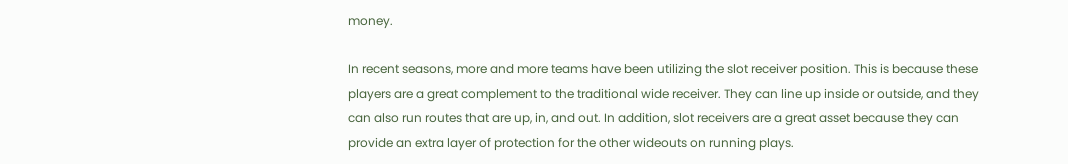money.

In recent seasons, more and more teams have been utilizing the slot receiver position. This is because these players are a great complement to the traditional wide receiver. They can line up inside or outside, and they can also run routes that are up, in, and out. In addition, slot receivers are a great asset because they can provide an extra layer of protection for the other wideouts on running plays.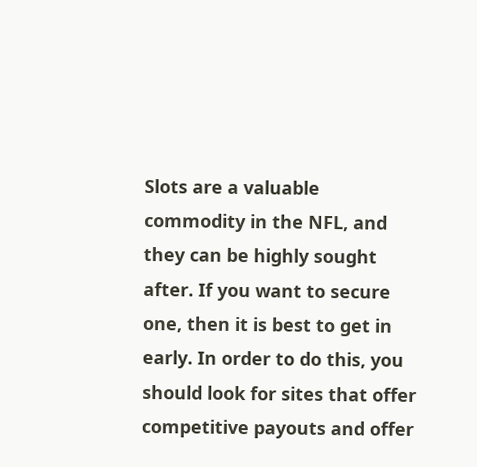Slots are a valuable commodity in the NFL, and they can be highly sought after. If you want to secure one, then it is best to get in early. In order to do this, you should look for sites that offer competitive payouts and offer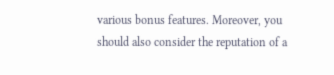various bonus features. Moreover, you should also consider the reputation of a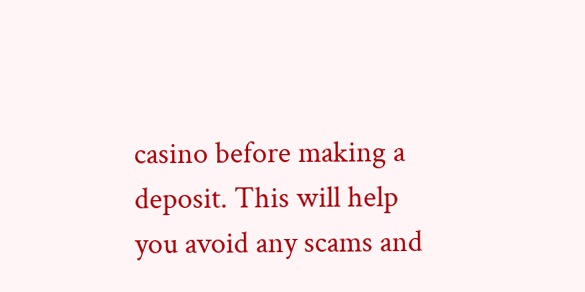casino before making a deposit. This will help you avoid any scams and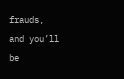frauds, and you’ll be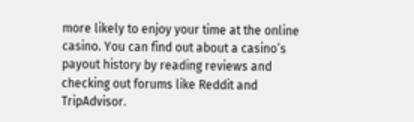more likely to enjoy your time at the online casino. You can find out about a casino’s payout history by reading reviews and checking out forums like Reddit and TripAdvisor.